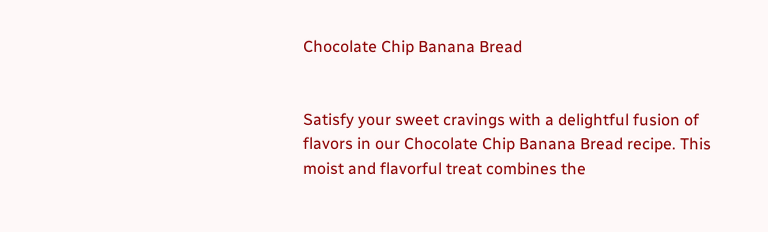Chocolate Chip Banana Bread


Satisfy your sweet cravings with a delightful fusion of flavors in our Chocolate Chip Banana Bread recipe. This moist and flavorful treat combines the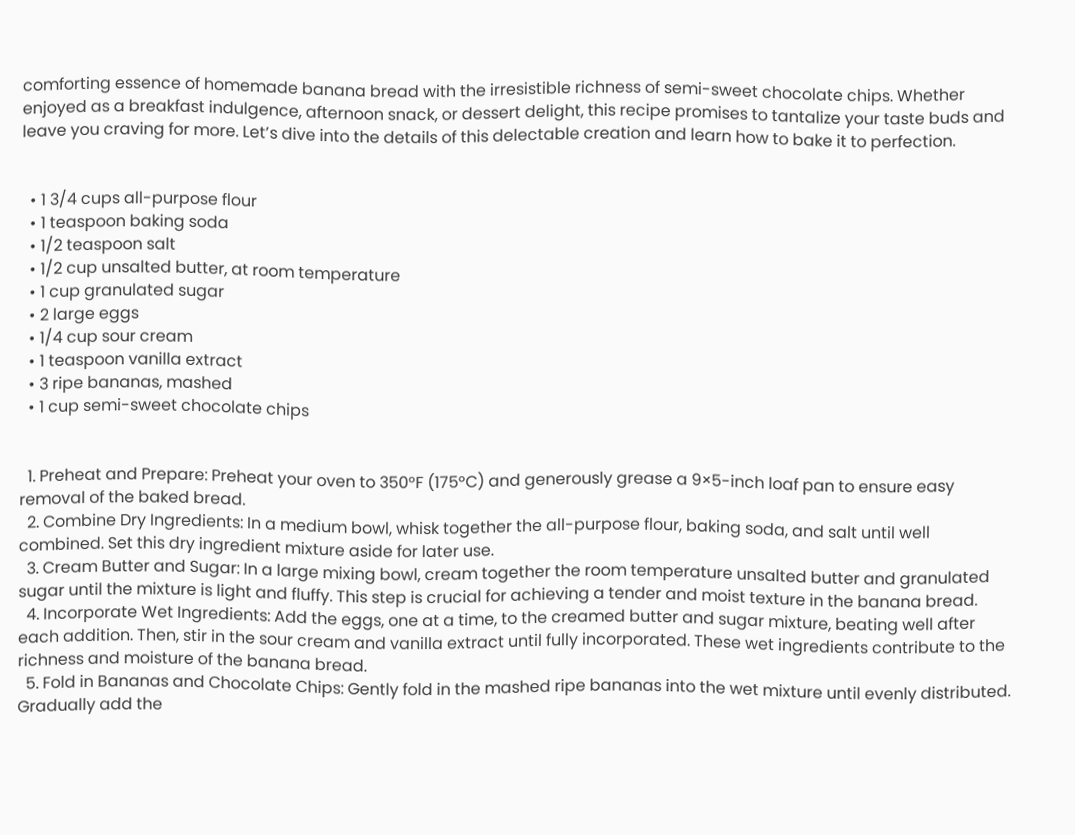comforting essence of homemade banana bread with the irresistible richness of semi-sweet chocolate chips. Whether enjoyed as a breakfast indulgence, afternoon snack, or dessert delight, this recipe promises to tantalize your taste buds and leave you craving for more. Let’s dive into the details of this delectable creation and learn how to bake it to perfection.


  • 1 3/4 cups all-purpose flour
  • 1 teaspoon baking soda
  • 1/2 teaspoon salt
  • 1/2 cup unsalted butter, at room temperature
  • 1 cup granulated sugar
  • 2 large eggs
  • 1/4 cup sour cream
  • 1 teaspoon vanilla extract
  • 3 ripe bananas, mashed
  • 1 cup semi-sweet chocolate chips


  1. Preheat and Prepare: Preheat your oven to 350°F (175°C) and generously grease a 9×5-inch loaf pan to ensure easy removal of the baked bread.
  2. Combine Dry Ingredients: In a medium bowl, whisk together the all-purpose flour, baking soda, and salt until well combined. Set this dry ingredient mixture aside for later use.
  3. Cream Butter and Sugar: In a large mixing bowl, cream together the room temperature unsalted butter and granulated sugar until the mixture is light and fluffy. This step is crucial for achieving a tender and moist texture in the banana bread.
  4. Incorporate Wet Ingredients: Add the eggs, one at a time, to the creamed butter and sugar mixture, beating well after each addition. Then, stir in the sour cream and vanilla extract until fully incorporated. These wet ingredients contribute to the richness and moisture of the banana bread.
  5. Fold in Bananas and Chocolate Chips: Gently fold in the mashed ripe bananas into the wet mixture until evenly distributed. Gradually add the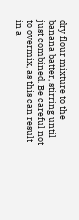dry flour mixture to the banana batter, stirring until just combined. Be careful not to overmix, as this can result in a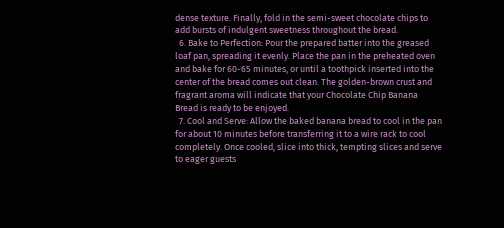dense texture. Finally, fold in the semi-sweet chocolate chips to add bursts of indulgent sweetness throughout the bread.
  6. Bake to Perfection: Pour the prepared batter into the greased loaf pan, spreading it evenly. Place the pan in the preheated oven and bake for 60-65 minutes, or until a toothpick inserted into the center of the bread comes out clean. The golden-brown crust and fragrant aroma will indicate that your Chocolate Chip Banana Bread is ready to be enjoyed.
  7. Cool and Serve: Allow the baked banana bread to cool in the pan for about 10 minutes before transferring it to a wire rack to cool completely. Once cooled, slice into thick, tempting slices and serve to eager guests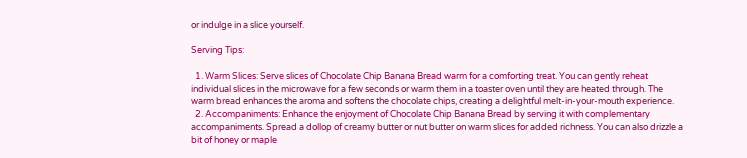or indulge in a slice yourself.

Serving Tips:

  1. Warm Slices: Serve slices of Chocolate Chip Banana Bread warm for a comforting treat. You can gently reheat individual slices in the microwave for a few seconds or warm them in a toaster oven until they are heated through. The warm bread enhances the aroma and softens the chocolate chips, creating a delightful melt-in-your-mouth experience.
  2. Accompaniments: Enhance the enjoyment of Chocolate Chip Banana Bread by serving it with complementary accompaniments. Spread a dollop of creamy butter or nut butter on warm slices for added richness. You can also drizzle a bit of honey or maple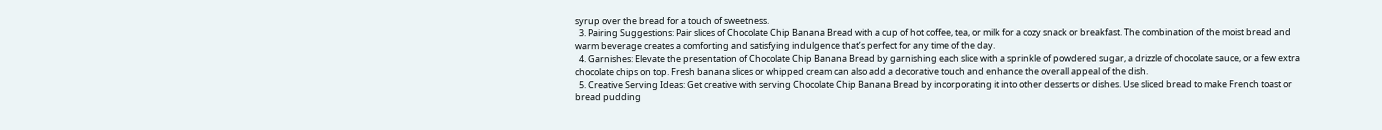syrup over the bread for a touch of sweetness.
  3. Pairing Suggestions: Pair slices of Chocolate Chip Banana Bread with a cup of hot coffee, tea, or milk for a cozy snack or breakfast. The combination of the moist bread and warm beverage creates a comforting and satisfying indulgence that’s perfect for any time of the day.
  4. Garnishes: Elevate the presentation of Chocolate Chip Banana Bread by garnishing each slice with a sprinkle of powdered sugar, a drizzle of chocolate sauce, or a few extra chocolate chips on top. Fresh banana slices or whipped cream can also add a decorative touch and enhance the overall appeal of the dish.
  5. Creative Serving Ideas: Get creative with serving Chocolate Chip Banana Bread by incorporating it into other desserts or dishes. Use sliced bread to make French toast or bread pudding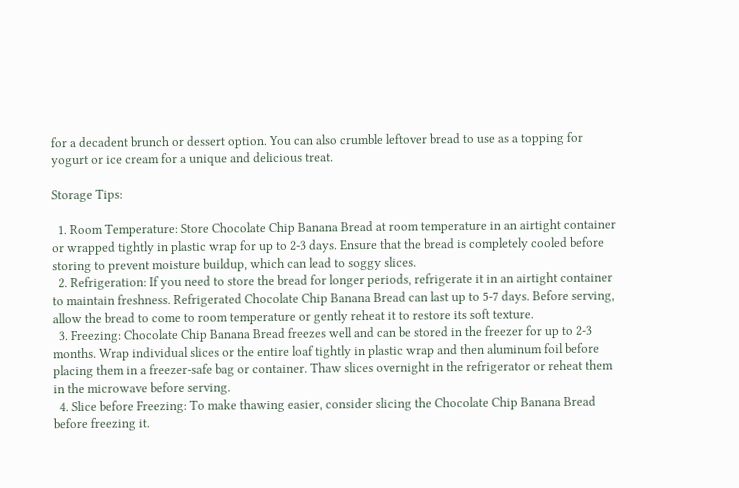for a decadent brunch or dessert option. You can also crumble leftover bread to use as a topping for yogurt or ice cream for a unique and delicious treat.

Storage Tips:

  1. Room Temperature: Store Chocolate Chip Banana Bread at room temperature in an airtight container or wrapped tightly in plastic wrap for up to 2-3 days. Ensure that the bread is completely cooled before storing to prevent moisture buildup, which can lead to soggy slices.
  2. Refrigeration: If you need to store the bread for longer periods, refrigerate it in an airtight container to maintain freshness. Refrigerated Chocolate Chip Banana Bread can last up to 5-7 days. Before serving, allow the bread to come to room temperature or gently reheat it to restore its soft texture.
  3. Freezing: Chocolate Chip Banana Bread freezes well and can be stored in the freezer for up to 2-3 months. Wrap individual slices or the entire loaf tightly in plastic wrap and then aluminum foil before placing them in a freezer-safe bag or container. Thaw slices overnight in the refrigerator or reheat them in the microwave before serving.
  4. Slice before Freezing: To make thawing easier, consider slicing the Chocolate Chip Banana Bread before freezing it.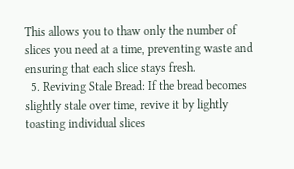This allows you to thaw only the number of slices you need at a time, preventing waste and ensuring that each slice stays fresh.
  5. Reviving Stale Bread: If the bread becomes slightly stale over time, revive it by lightly toasting individual slices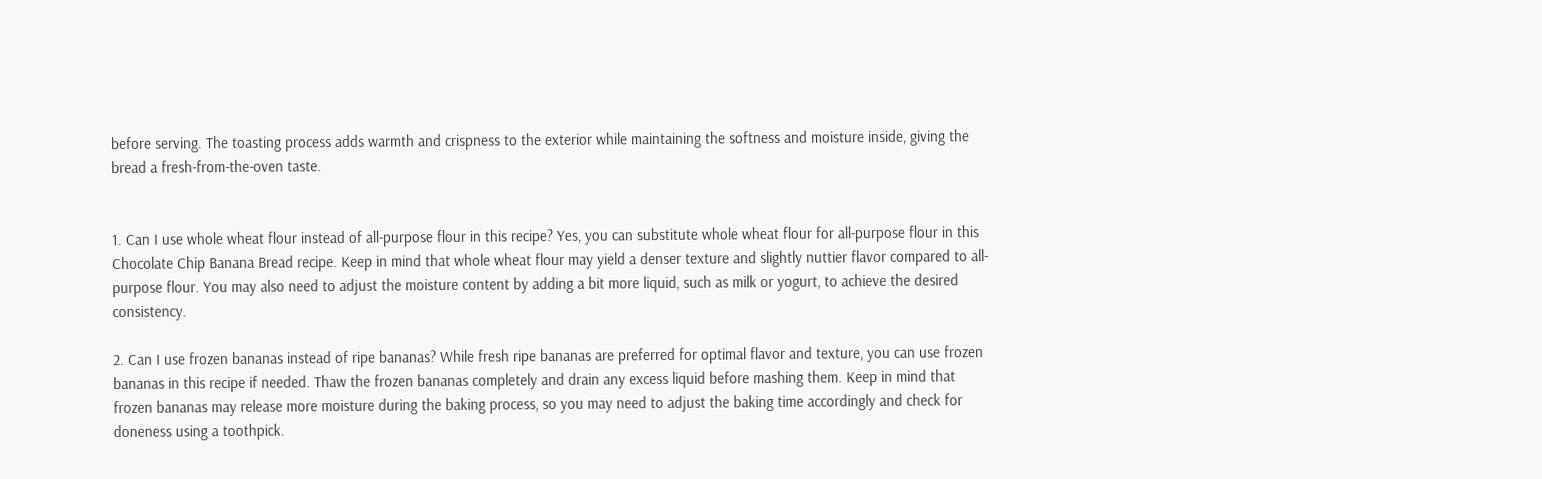before serving. The toasting process adds warmth and crispness to the exterior while maintaining the softness and moisture inside, giving the bread a fresh-from-the-oven taste.


1. Can I use whole wheat flour instead of all-purpose flour in this recipe? Yes, you can substitute whole wheat flour for all-purpose flour in this Chocolate Chip Banana Bread recipe. Keep in mind that whole wheat flour may yield a denser texture and slightly nuttier flavor compared to all-purpose flour. You may also need to adjust the moisture content by adding a bit more liquid, such as milk or yogurt, to achieve the desired consistency.

2. Can I use frozen bananas instead of ripe bananas? While fresh ripe bananas are preferred for optimal flavor and texture, you can use frozen bananas in this recipe if needed. Thaw the frozen bananas completely and drain any excess liquid before mashing them. Keep in mind that frozen bananas may release more moisture during the baking process, so you may need to adjust the baking time accordingly and check for doneness using a toothpick.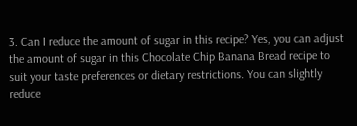3. Can I reduce the amount of sugar in this recipe? Yes, you can adjust the amount of sugar in this Chocolate Chip Banana Bread recipe to suit your taste preferences or dietary restrictions. You can slightly reduce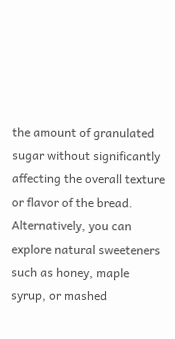the amount of granulated sugar without significantly affecting the overall texture or flavor of the bread. Alternatively, you can explore natural sweeteners such as honey, maple syrup, or mashed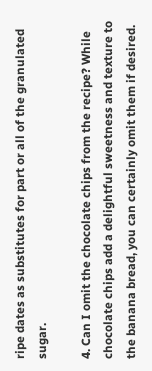ripe dates as substitutes for part or all of the granulated sugar.

4. Can I omit the chocolate chips from the recipe? While chocolate chips add a delightful sweetness and texture to the banana bread, you can certainly omit them if desired.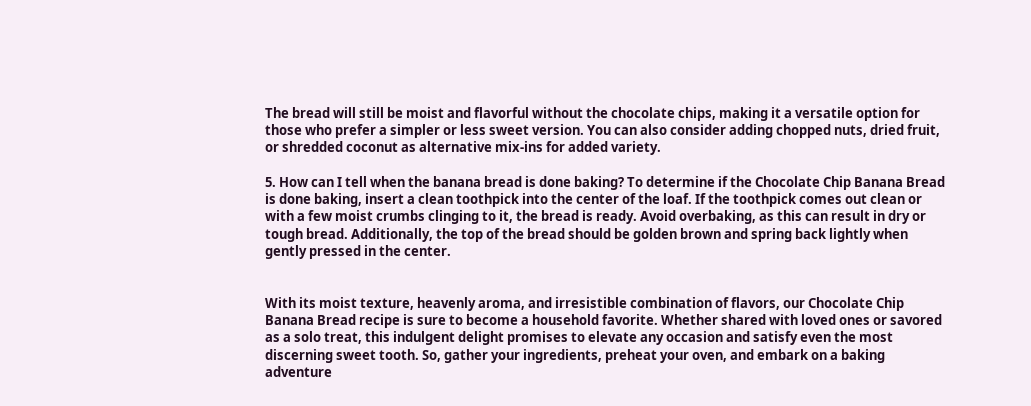The bread will still be moist and flavorful without the chocolate chips, making it a versatile option for those who prefer a simpler or less sweet version. You can also consider adding chopped nuts, dried fruit, or shredded coconut as alternative mix-ins for added variety.

5. How can I tell when the banana bread is done baking? To determine if the Chocolate Chip Banana Bread is done baking, insert a clean toothpick into the center of the loaf. If the toothpick comes out clean or with a few moist crumbs clinging to it, the bread is ready. Avoid overbaking, as this can result in dry or tough bread. Additionally, the top of the bread should be golden brown and spring back lightly when gently pressed in the center.


With its moist texture, heavenly aroma, and irresistible combination of flavors, our Chocolate Chip Banana Bread recipe is sure to become a household favorite. Whether shared with loved ones or savored as a solo treat, this indulgent delight promises to elevate any occasion and satisfy even the most discerning sweet tooth. So, gather your ingredients, preheat your oven, and embark on a baking adventure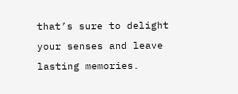that’s sure to delight your senses and leave lasting memories.